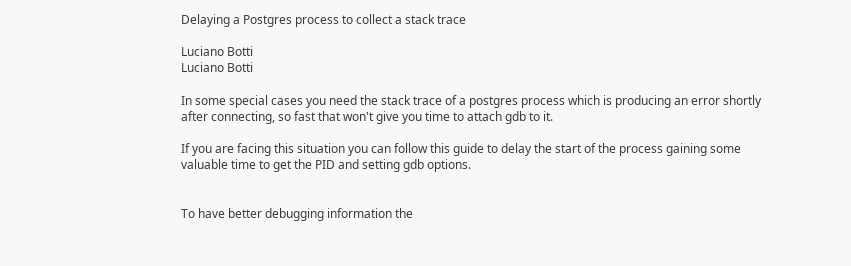Delaying a Postgres process to collect a stack trace

Luciano Botti
Luciano Botti

In some special cases you need the stack trace of a postgres process which is producing an error shortly after connecting, so fast that won't give you time to attach gdb to it.

If you are facing this situation you can follow this guide to delay the start of the process gaining some valuable time to get the PID and setting gdb options.


To have better debugging information the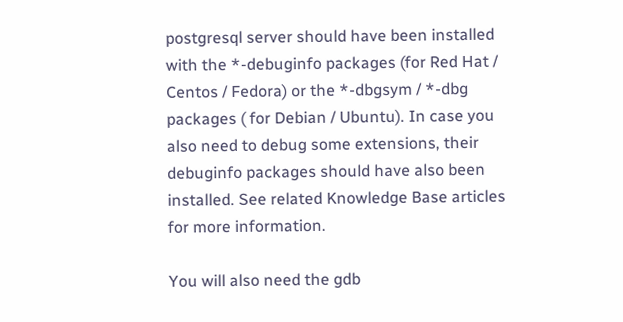postgresql server should have been installed with the *-debuginfo packages (for Red Hat / Centos / Fedora) or the *-dbgsym / *-dbg packages ( for Debian / Ubuntu). In case you also need to debug some extensions, their debuginfo packages should have also been installed. See related Knowledge Base articles for more information.

You will also need the gdb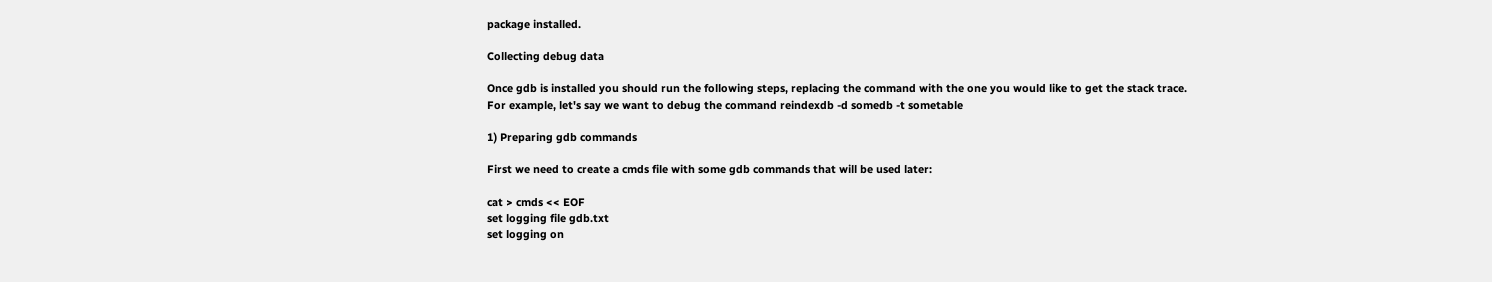package installed.

Collecting debug data

Once gdb is installed you should run the following steps, replacing the command with the one you would like to get the stack trace. For example, let's say we want to debug the command reindexdb -d somedb -t sometable

1) Preparing gdb commands

First we need to create a cmds file with some gdb commands that will be used later:

cat > cmds << EOF
set logging file gdb.txt
set logging on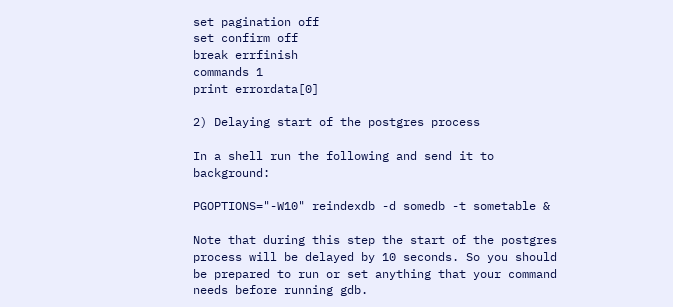set pagination off
set confirm off
break errfinish
commands 1
print errordata[0]

2) Delaying start of the postgres process

In a shell run the following and send it to background:

PGOPTIONS="-W10" reindexdb -d somedb -t sometable &

Note that during this step the start of the postgres process will be delayed by 10 seconds. So you should be prepared to run or set anything that your command needs before running gdb.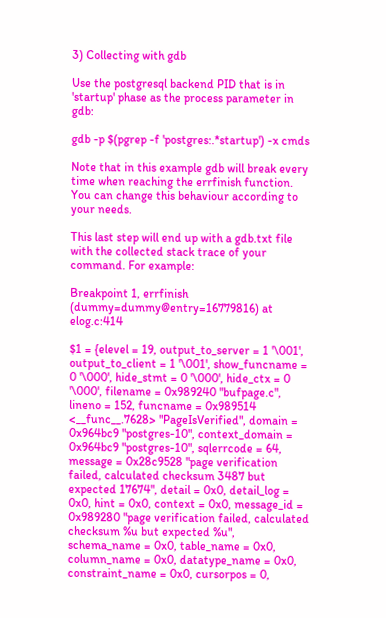3) Collecting with gdb

Use the postgresql backend PID that is in 'startup' phase as the process parameter in gdb:

gdb -p $(pgrep -f 'postgres:.*startup') -x cmds

Note that in this example gdb will break every time when reaching the errfinish function. You can change this behaviour according to your needs.

This last step will end up with a gdb.txt file with the collected stack trace of your command. For example:

Breakpoint 1, errfinish (dummy=dummy@entry=16779816) at elog.c:414

$1 = {elevel = 19, output_to_server = 1 '\001', output_to_client = 1 '\001', show_funcname = 0 '\000', hide_stmt = 0 '\000', hide_ctx = 0 '\000', filename = 0x989240 "bufpage.c", lineno = 152, funcname = 0x989514 <__func__.7628> "PageIsVerified", domain = 0x964bc9 "postgres-10", context_domain = 0x964bc9 "postgres-10", sqlerrcode = 64, message = 0x28c9528 "page verification failed, calculated checksum 3487 but expected 17674", detail = 0x0, detail_log = 0x0, hint = 0x0, context = 0x0, message_id = 0x989280 "page verification failed, calculated checksum %u but expected %u", schema_name = 0x0, table_name = 0x0, column_name = 0x0, datatype_name = 0x0, constraint_name = 0x0, cursorpos = 0,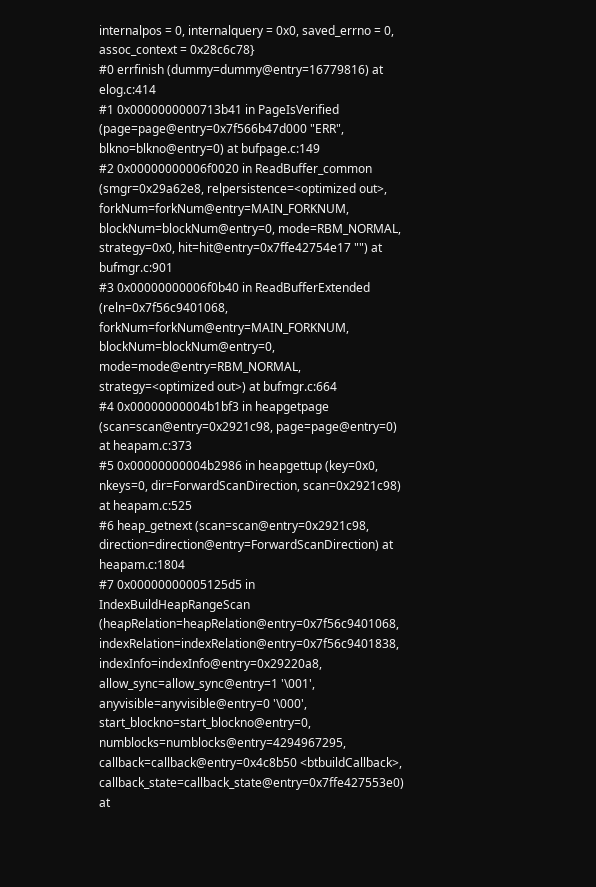internalpos = 0, internalquery = 0x0, saved_errno = 0, assoc_context = 0x28c6c78}
#0 errfinish (dummy=dummy@entry=16779816) at elog.c:414
#1 0x0000000000713b41 in PageIsVerified (page=page@entry=0x7f566b47d000 "ERR", blkno=blkno@entry=0) at bufpage.c:149
#2 0x00000000006f0020 in ReadBuffer_common (smgr=0x29a62e8, relpersistence=<optimized out>, forkNum=forkNum@entry=MAIN_FORKNUM, blockNum=blockNum@entry=0, mode=RBM_NORMAL, strategy=0x0, hit=hit@entry=0x7ffe42754e17 "") at bufmgr.c:901
#3 0x00000000006f0b40 in ReadBufferExtended (reln=0x7f56c9401068, forkNum=forkNum@entry=MAIN_FORKNUM, blockNum=blockNum@entry=0, mode=mode@entry=RBM_NORMAL, strategy=<optimized out>) at bufmgr.c:664
#4 0x00000000004b1bf3 in heapgetpage (scan=scan@entry=0x2921c98, page=page@entry=0) at heapam.c:373
#5 0x00000000004b2986 in heapgettup (key=0x0, nkeys=0, dir=ForwardScanDirection, scan=0x2921c98) at heapam.c:525
#6 heap_getnext (scan=scan@entry=0x2921c98, direction=direction@entry=ForwardScanDirection) at heapam.c:1804
#7 0x00000000005125d5 in IndexBuildHeapRangeScan (heapRelation=heapRelation@entry=0x7f56c9401068, indexRelation=indexRelation@entry=0x7f56c9401838, indexInfo=indexInfo@entry=0x29220a8, allow_sync=allow_sync@entry=1 '\001', anyvisible=anyvisible@entry=0 '\000', start_blockno=start_blockno@entry=0, numblocks=numblocks@entry=4294967295, callback=callback@entry=0x4c8b50 <btbuildCallback>, callback_state=callback_state@entry=0x7ffe427553e0) at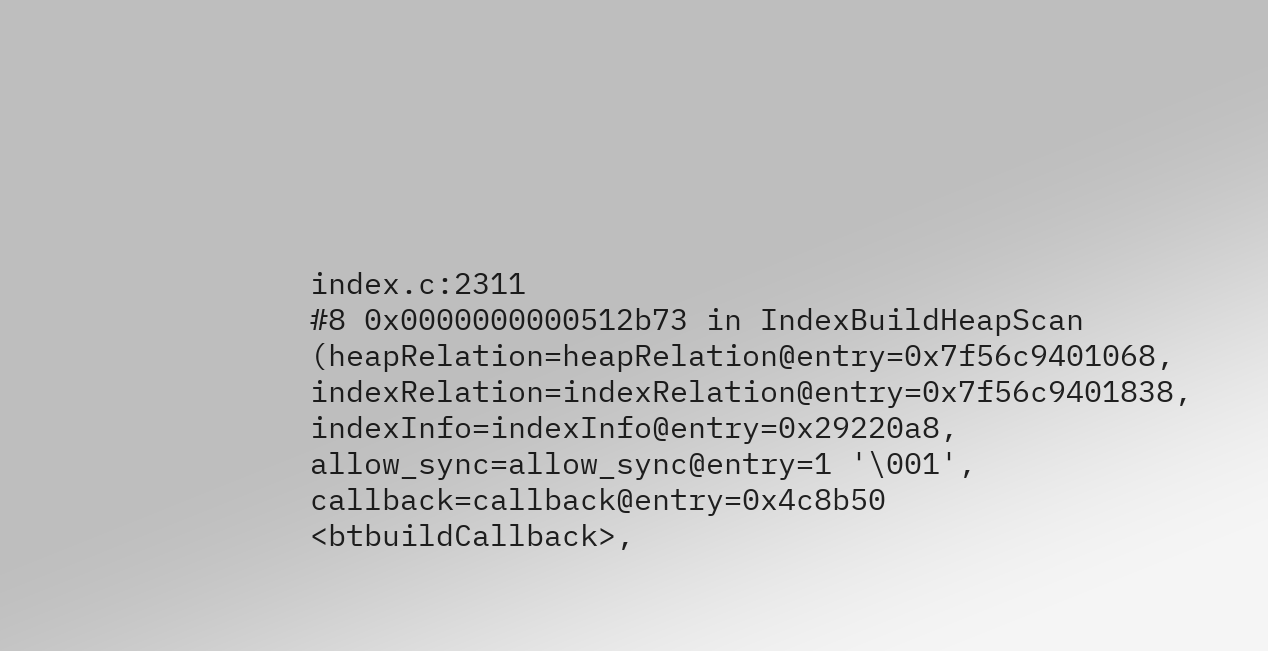index.c:2311
#8 0x0000000000512b73 in IndexBuildHeapScan (heapRelation=heapRelation@entry=0x7f56c9401068, indexRelation=indexRelation@entry=0x7f56c9401838, indexInfo=indexInfo@entry=0x29220a8, allow_sync=allow_sync@entry=1 '\001', callback=callback@entry=0x4c8b50 <btbuildCallback>,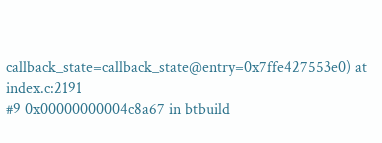callback_state=callback_state@entry=0x7ffe427553e0) at index.c:2191
#9 0x00000000004c8a67 in btbuild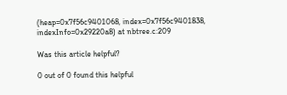(heap=0x7f56c9401068, index=0x7f56c9401838, indexInfo=0x29220a8) at nbtree.c:209

Was this article helpful?

0 out of 0 found this helpful